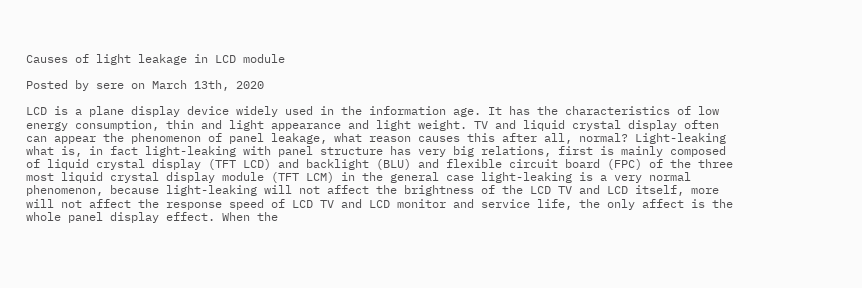Causes of light leakage in LCD module

Posted by sere on March 13th, 2020

LCD is a plane display device widely used in the information age. It has the characteristics of low energy consumption, thin and light appearance and light weight. TV and liquid crystal display often can appear the phenomenon of panel leakage, what reason causes this after all, normal? Light-leaking what is, in fact light-leaking with panel structure has very big relations, first is mainly composed of liquid crystal display (TFT LCD) and backlight (BLU) and flexible circuit board (FPC) of the three most liquid crystal display module (TFT LCM) in the general case light-leaking is a very normal phenomenon, because light-leaking will not affect the brightness of the LCD TV and LCD itself, more will not affect the response speed of LCD TV and LCD monitor and service life, the only affect is the whole panel display effect. When the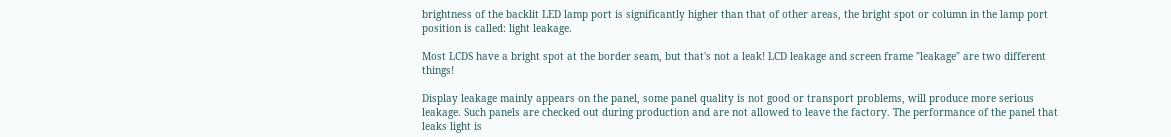brightness of the backlit LED lamp port is significantly higher than that of other areas, the bright spot or column in the lamp port position is called: light leakage.

Most LCDS have a bright spot at the border seam, but that's not a leak! LCD leakage and screen frame "leakage" are two different things!

Display leakage mainly appears on the panel, some panel quality is not good or transport problems, will produce more serious leakage. Such panels are checked out during production and are not allowed to leave the factory. The performance of the panel that leaks light is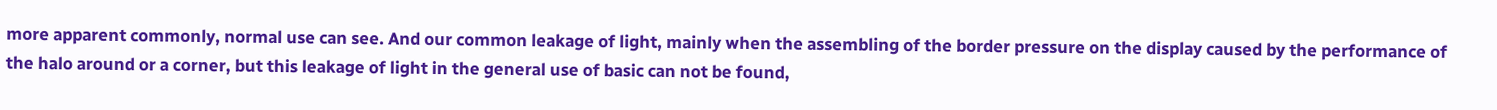more apparent commonly, normal use can see. And our common leakage of light, mainly when the assembling of the border pressure on the display caused by the performance of the halo around or a corner, but this leakage of light in the general use of basic can not be found,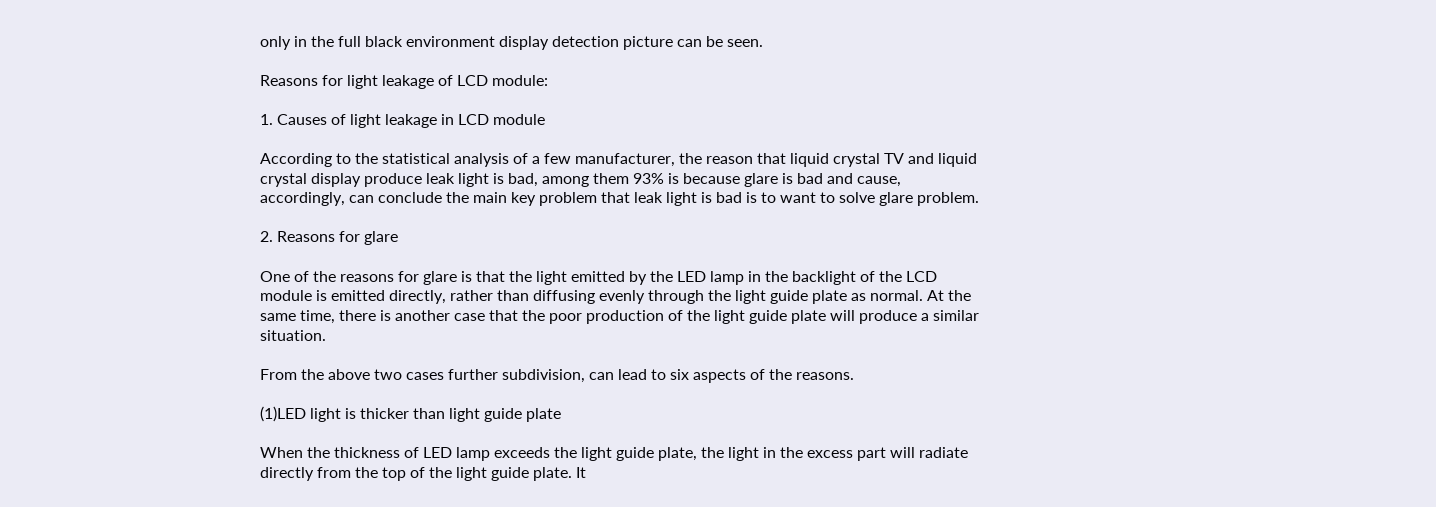only in the full black environment display detection picture can be seen.

Reasons for light leakage of LCD module:

1. Causes of light leakage in LCD module

According to the statistical analysis of a few manufacturer, the reason that liquid crystal TV and liquid crystal display produce leak light is bad, among them 93% is because glare is bad and cause, accordingly, can conclude the main key problem that leak light is bad is to want to solve glare problem.

2. Reasons for glare

One of the reasons for glare is that the light emitted by the LED lamp in the backlight of the LCD module is emitted directly, rather than diffusing evenly through the light guide plate as normal. At the same time, there is another case that the poor production of the light guide plate will produce a similar situation.

From the above two cases further subdivision, can lead to six aspects of the reasons.

(1)LED light is thicker than light guide plate

When the thickness of LED lamp exceeds the light guide plate, the light in the excess part will radiate directly from the top of the light guide plate. It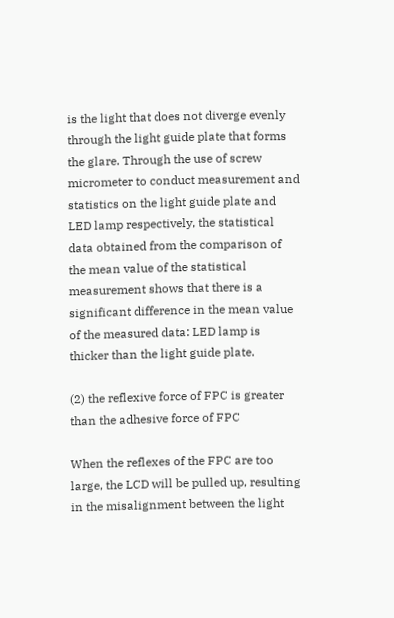is the light that does not diverge evenly through the light guide plate that forms the glare. Through the use of screw micrometer to conduct measurement and statistics on the light guide plate and LED lamp respectively, the statistical data obtained from the comparison of the mean value of the statistical measurement shows that there is a significant difference in the mean value of the measured data: LED lamp is thicker than the light guide plate.

(2) the reflexive force of FPC is greater than the adhesive force of FPC

When the reflexes of the FPC are too large, the LCD will be pulled up, resulting in the misalignment between the light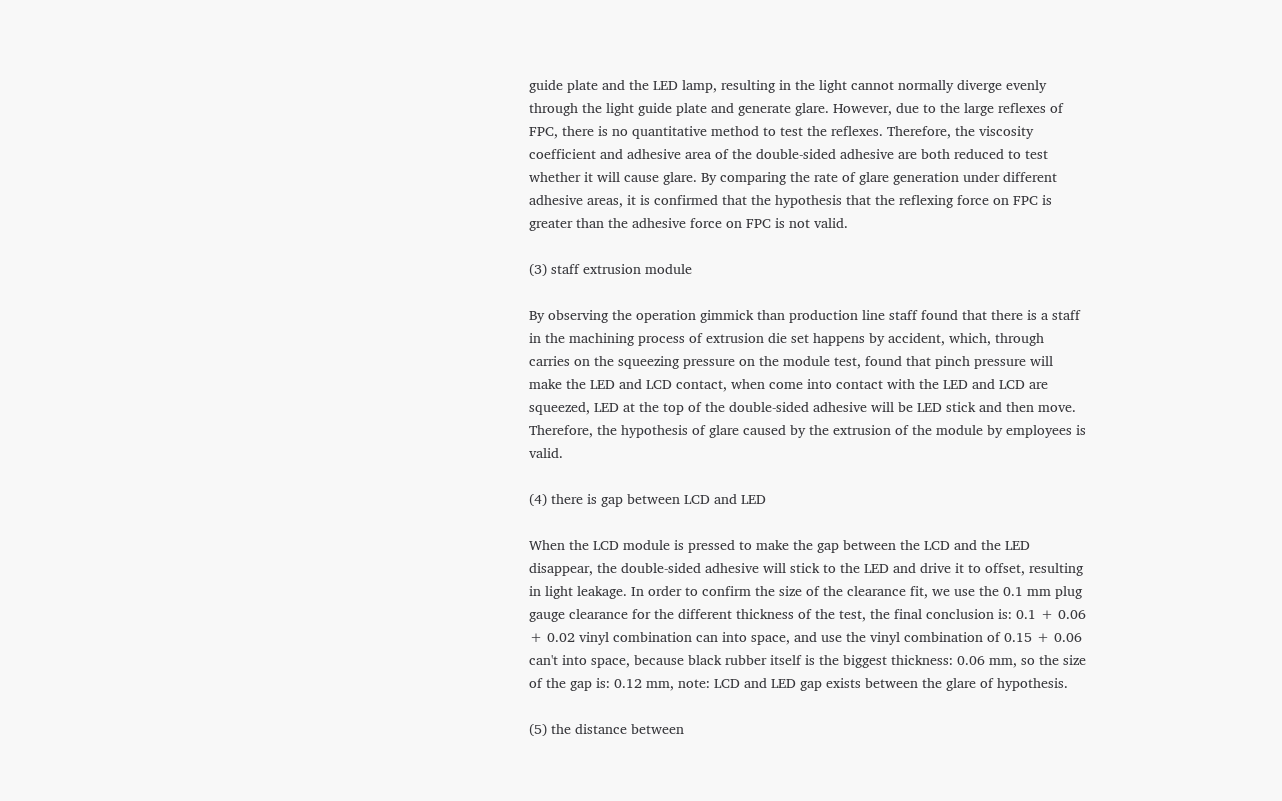guide plate and the LED lamp, resulting in the light cannot normally diverge evenly through the light guide plate and generate glare. However, due to the large reflexes of FPC, there is no quantitative method to test the reflexes. Therefore, the viscosity coefficient and adhesive area of the double-sided adhesive are both reduced to test whether it will cause glare. By comparing the rate of glare generation under different adhesive areas, it is confirmed that the hypothesis that the reflexing force on FPC is greater than the adhesive force on FPC is not valid.

(3) staff extrusion module

By observing the operation gimmick than production line staff found that there is a staff in the machining process of extrusion die set happens by accident, which, through carries on the squeezing pressure on the module test, found that pinch pressure will make the LED and LCD contact, when come into contact with the LED and LCD are squeezed, LED at the top of the double-sided adhesive will be LED stick and then move. Therefore, the hypothesis of glare caused by the extrusion of the module by employees is valid.

(4) there is gap between LCD and LED

When the LCD module is pressed to make the gap between the LCD and the LED disappear, the double-sided adhesive will stick to the LED and drive it to offset, resulting in light leakage. In order to confirm the size of the clearance fit, we use the 0.1 mm plug gauge clearance for the different thickness of the test, the final conclusion is: 0.1 + 0.06 + 0.02 vinyl combination can into space, and use the vinyl combination of 0.15 + 0.06 can't into space, because black rubber itself is the biggest thickness: 0.06 mm, so the size of the gap is: 0.12 mm, note: LCD and LED gap exists between the glare of hypothesis.

(5) the distance between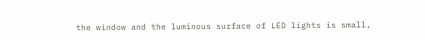the window and the luminous surface of LED lights is small,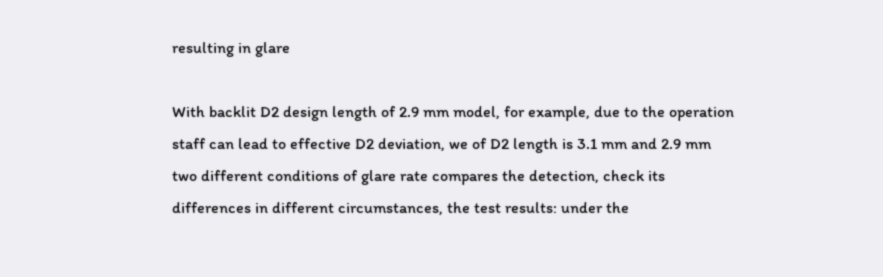resulting in glare

With backlit D2 design length of 2.9 mm model, for example, due to the operation staff can lead to effective D2 deviation, we of D2 length is 3.1 mm and 2.9 mm two different conditions of glare rate compares the detection, check its differences in different circumstances, the test results: under the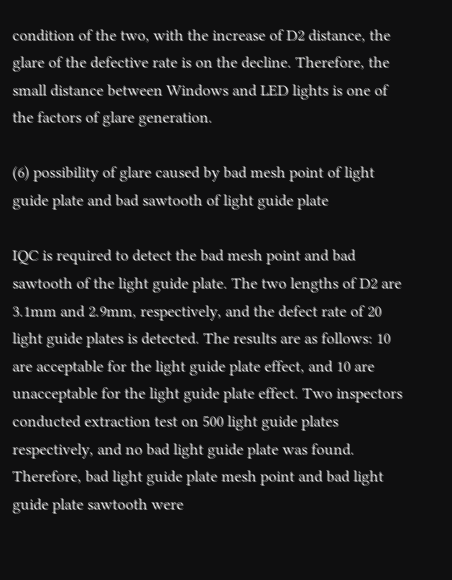condition of the two, with the increase of D2 distance, the glare of the defective rate is on the decline. Therefore, the small distance between Windows and LED lights is one of the factors of glare generation.

(6) possibility of glare caused by bad mesh point of light guide plate and bad sawtooth of light guide plate

IQC is required to detect the bad mesh point and bad sawtooth of the light guide plate. The two lengths of D2 are 3.1mm and 2.9mm, respectively, and the defect rate of 20 light guide plates is detected. The results are as follows: 10 are acceptable for the light guide plate effect, and 10 are unacceptable for the light guide plate effect. Two inspectors conducted extraction test on 500 light guide plates respectively, and no bad light guide plate was found. Therefore, bad light guide plate mesh point and bad light guide plate sawtooth were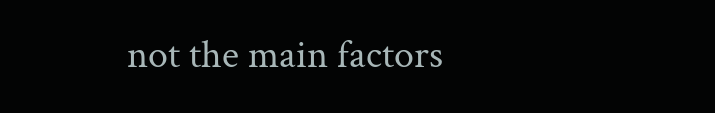not the main factors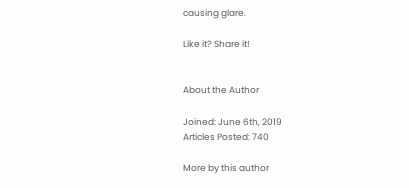causing glare.

Like it? Share it!


About the Author

Joined: June 6th, 2019
Articles Posted: 740

More by this author